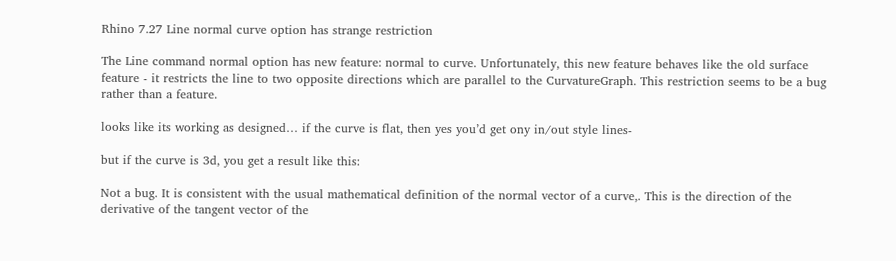Rhino 7.27 Line normal curve option has strange restriction

The Line command normal option has new feature: normal to curve. Unfortunately, this new feature behaves like the old surface feature - it restricts the line to two opposite directions which are parallel to the CurvatureGraph. This restriction seems to be a bug rather than a feature.

looks like its working as designed… if the curve is flat, then yes you’d get ony in/out style lines-

but if the curve is 3d, you get a result like this:

Not a bug. It is consistent with the usual mathematical definition of the normal vector of a curve,. This is the direction of the derivative of the tangent vector of the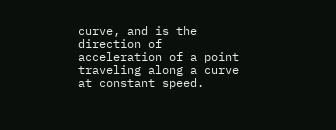curve, and is the direction of acceleration of a point traveling along a curve at constant speed.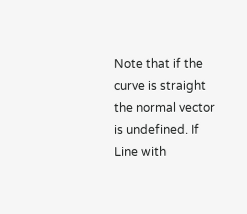Note that if the curve is straight the normal vector is undefined. If Line with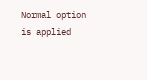Normal option is applied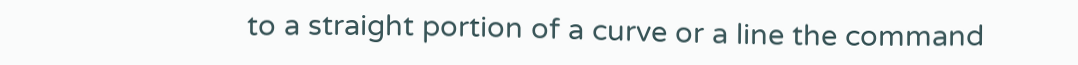to a straight portion of a curve or a line the command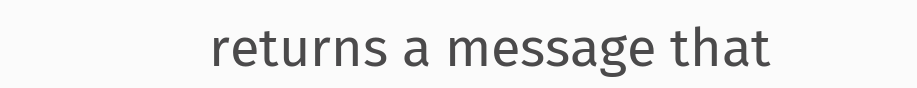returns a message that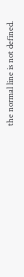the normal line is not defined.